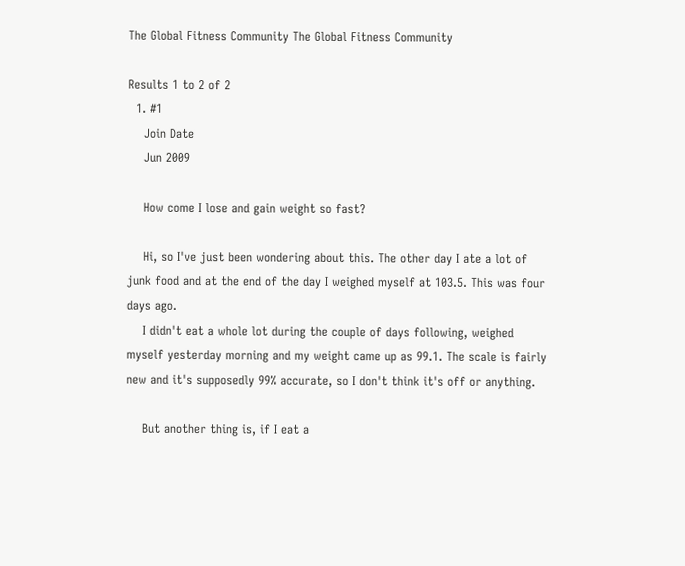The Global Fitness Community The Global Fitness Community

Results 1 to 2 of 2
  1. #1
    Join Date
    Jun 2009

    How come I lose and gain weight so fast?

    Hi, so I've just been wondering about this. The other day I ate a lot of junk food and at the end of the day I weighed myself at 103.5. This was four days ago.
    I didn't eat a whole lot during the couple of days following, weighed myself yesterday morning and my weight came up as 99.1. The scale is fairly new and it's supposedly 99% accurate, so I don't think it's off or anything.

    But another thing is, if I eat a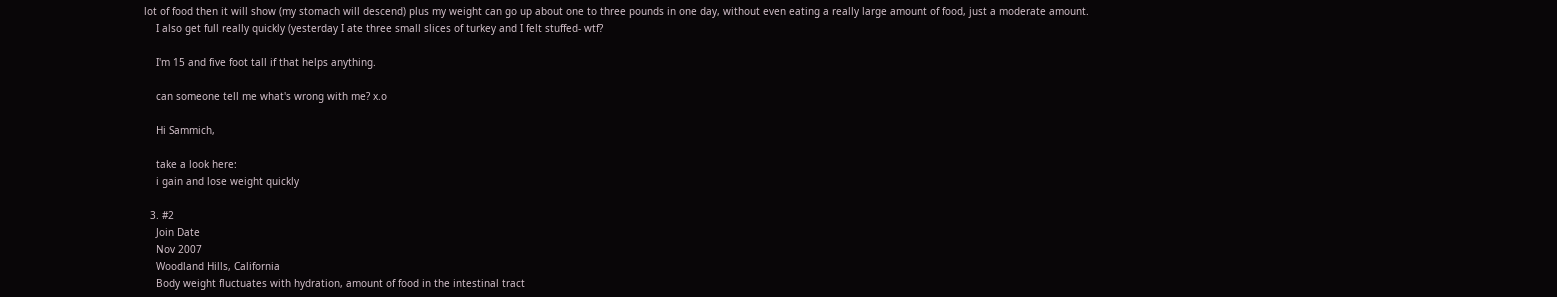lot of food then it will show (my stomach will descend) plus my weight can go up about one to three pounds in one day, without even eating a really large amount of food, just a moderate amount.
    I also get full really quickly (yesterday I ate three small slices of turkey and I felt stuffed- wtf?

    I'm 15 and five foot tall if that helps anything.

    can someone tell me what's wrong with me? x.o

    Hi Sammich,

    take a look here:
    i gain and lose weight quickly

  3. #2
    Join Date
    Nov 2007
    Woodland Hills, California
    Body weight fluctuates with hydration, amount of food in the intestinal tract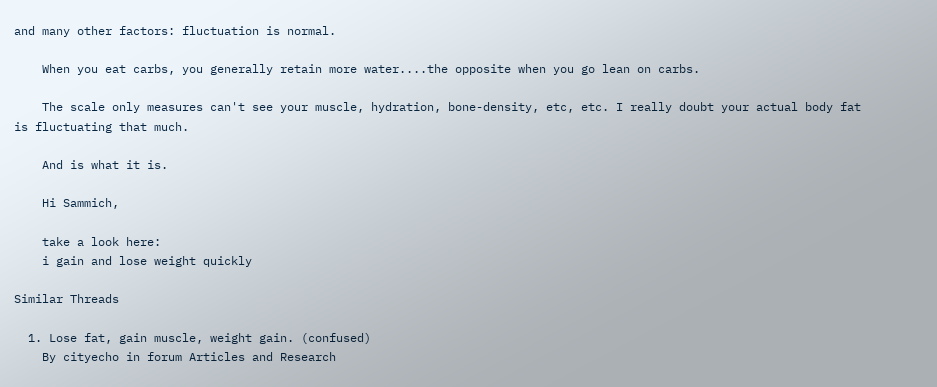and many other factors: fluctuation is normal.

    When you eat carbs, you generally retain more water....the opposite when you go lean on carbs.

    The scale only measures can't see your muscle, hydration, bone-density, etc, etc. I really doubt your actual body fat is fluctuating that much.

    And is what it is.

    Hi Sammich,

    take a look here:
    i gain and lose weight quickly

Similar Threads

  1. Lose fat, gain muscle, weight gain. (confused)
    By cityecho in forum Articles and Research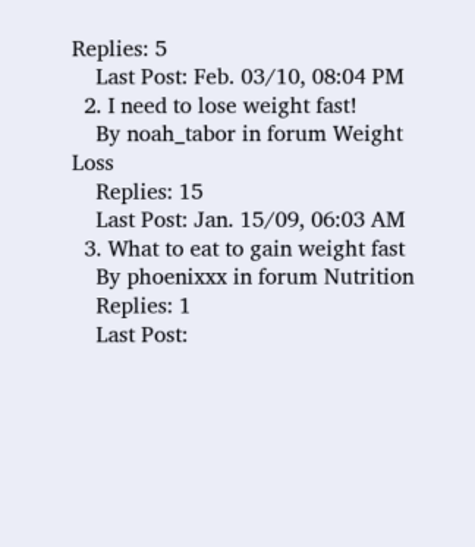Replies: 5
    Last Post: Feb. 03/10, 08:04 PM
  2. I need to lose weight fast!
    By noah_tabor in forum Weight Loss
    Replies: 15
    Last Post: Jan. 15/09, 06:03 AM
  3. What to eat to gain weight fast
    By phoenixxx in forum Nutrition
    Replies: 1
    Last Post: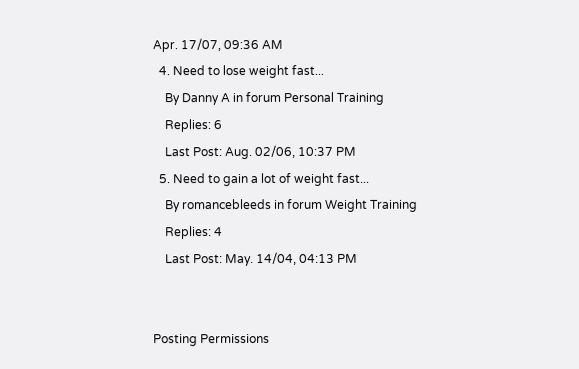Apr. 17/07, 09:36 AM
  4. Need to lose weight fast...
    By Danny A in forum Personal Training
    Replies: 6
    Last Post: Aug. 02/06, 10:37 PM
  5. Need to gain a lot of weight fast...
    By romancebleeds in forum Weight Training
    Replies: 4
    Last Post: May. 14/04, 04:13 PM


Posting Permissions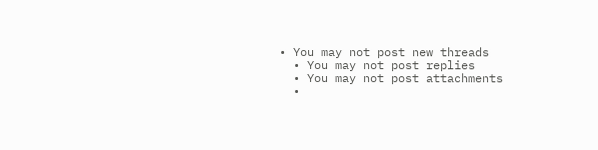• You may not post new threads
  • You may not post replies
  • You may not post attachments
  •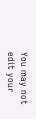You may not edit your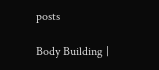posts

Body Building |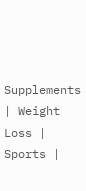Supplements | Weight Loss | Sports |